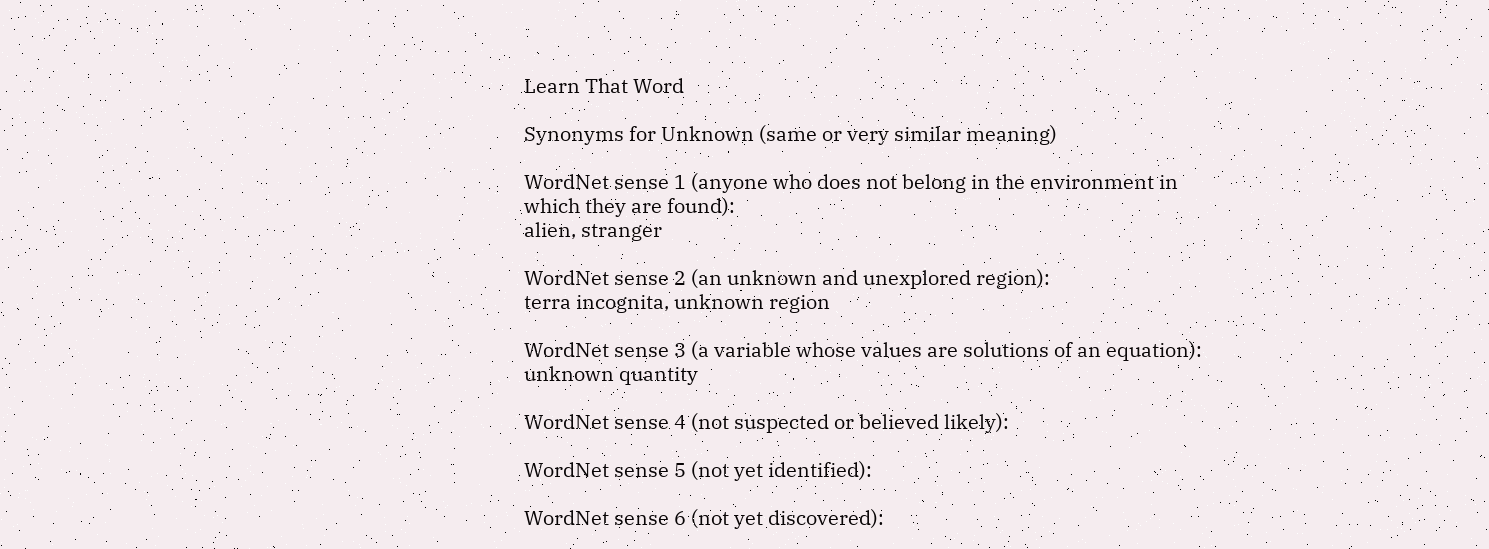Learn That Word

Synonyms for Unknown (same or very similar meaning)

WordNet sense 1 (anyone who does not belong in the environment in which they are found):
alien, stranger

WordNet sense 2 (an unknown and unexplored region):
terra incognita, unknown region

WordNet sense 3 (a variable whose values are solutions of an equation):
unknown quantity

WordNet sense 4 (not suspected or believed likely):

WordNet sense 5 (not yet identified):

WordNet sense 6 (not yet discovered):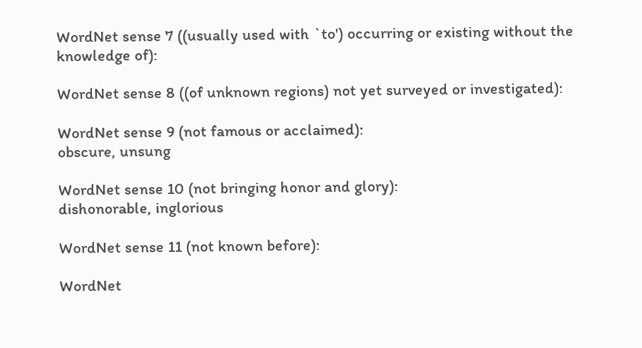WordNet sense 7 ((usually used with `to') occurring or existing without the knowledge of):

WordNet sense 8 ((of unknown regions) not yet surveyed or investigated):

WordNet sense 9 (not famous or acclaimed):
obscure, unsung

WordNet sense 10 (not bringing honor and glory):
dishonorable, inglorious

WordNet sense 11 (not known before):

WordNet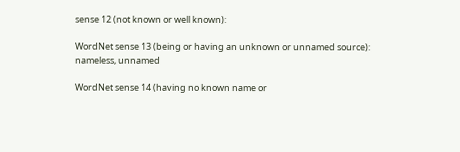sense 12 (not known or well known):

WordNet sense 13 (being or having an unknown or unnamed source):
nameless, unnamed

WordNet sense 14 (having no known name or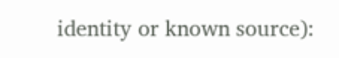identity or known source):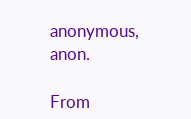anonymous, anon.

From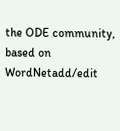the ODE community, based on WordNetadd/edit